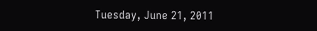Tuesday, June 21, 2011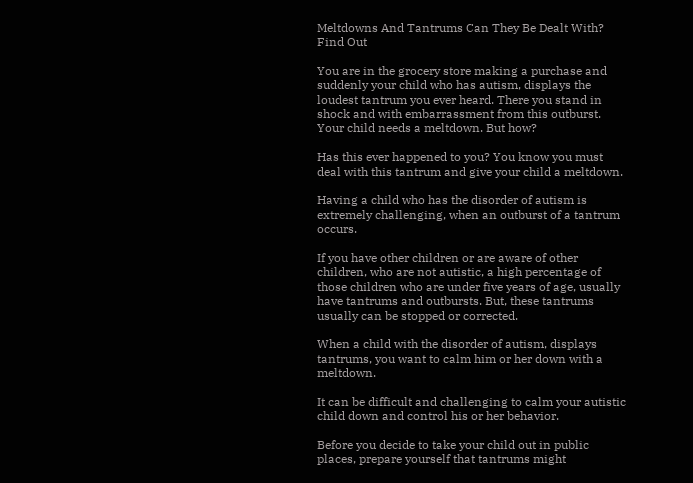Meltdowns And Tantrums Can They Be Dealt With? Find Out

You are in the grocery store making a purchase and suddenly your child who has autism, displays the loudest tantrum you ever heard. There you stand in shock and with embarrassment from this outburst. Your child needs a meltdown. But how?

Has this ever happened to you? You know you must deal with this tantrum and give your child a meltdown.

Having a child who has the disorder of autism is extremely challenging, when an outburst of a tantrum occurs.

If you have other children or are aware of other children, who are not autistic, a high percentage of those children who are under five years of age, usually have tantrums and outbursts. But, these tantrums usually can be stopped or corrected.

When a child with the disorder of autism, displays tantrums, you want to calm him or her down with a meltdown.

It can be difficult and challenging to calm your autistic child down and control his or her behavior.

Before you decide to take your child out in public places, prepare yourself that tantrums might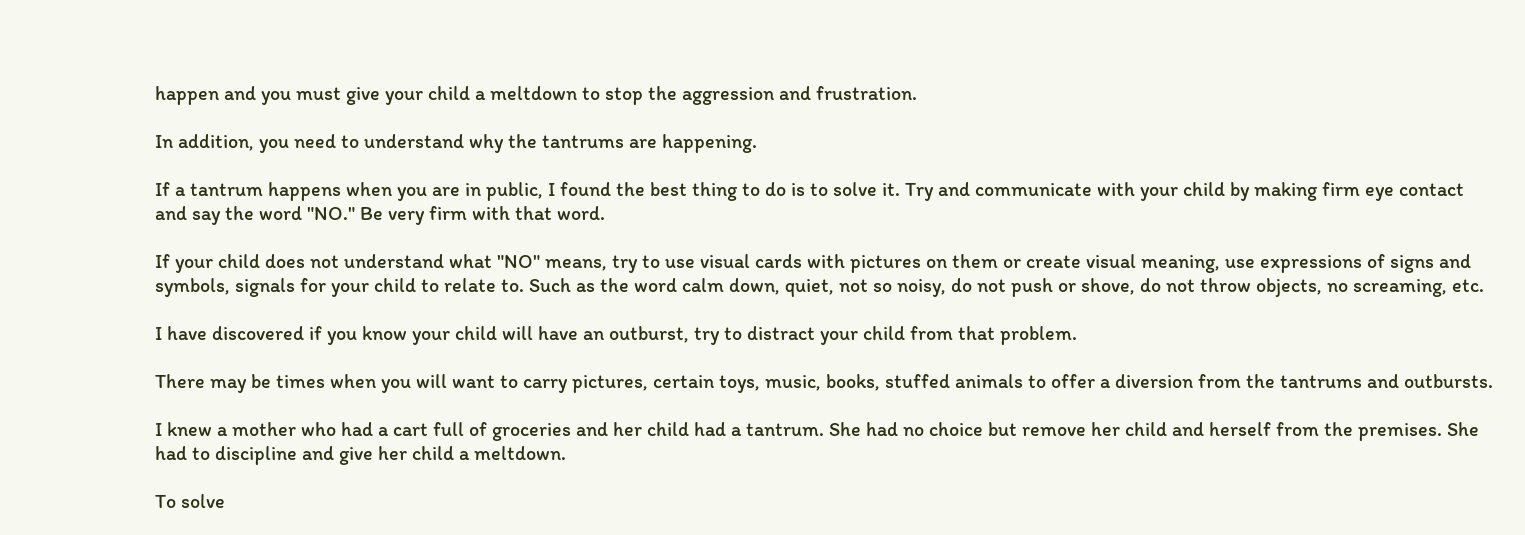happen and you must give your child a meltdown to stop the aggression and frustration.

In addition, you need to understand why the tantrums are happening.

If a tantrum happens when you are in public, I found the best thing to do is to solve it. Try and communicate with your child by making firm eye contact and say the word "NO." Be very firm with that word.

If your child does not understand what "NO" means, try to use visual cards with pictures on them or create visual meaning, use expressions of signs and symbols, signals for your child to relate to. Such as the word calm down, quiet, not so noisy, do not push or shove, do not throw objects, no screaming, etc.

I have discovered if you know your child will have an outburst, try to distract your child from that problem.

There may be times when you will want to carry pictures, certain toys, music, books, stuffed animals to offer a diversion from the tantrums and outbursts.

I knew a mother who had a cart full of groceries and her child had a tantrum. She had no choice but remove her child and herself from the premises. She had to discipline and give her child a meltdown.

To solve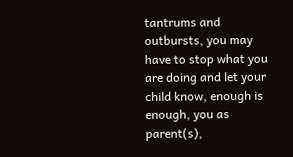tantrums and outbursts, you may have to stop what you are doing and let your child know, enough is enough, you as parent(s),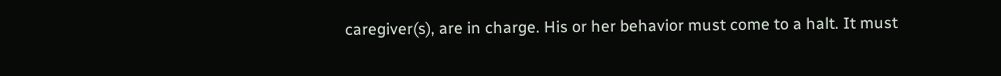caregiver(s), are in charge. His or her behavior must come to a halt. It must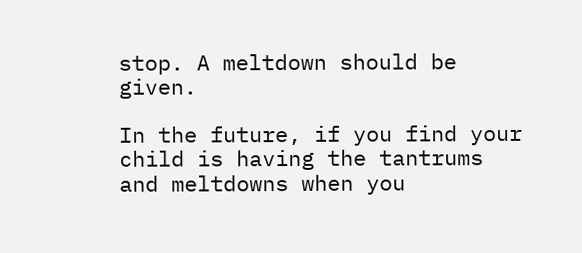stop. A meltdown should be given.

In the future, if you find your child is having the tantrums and meltdowns when you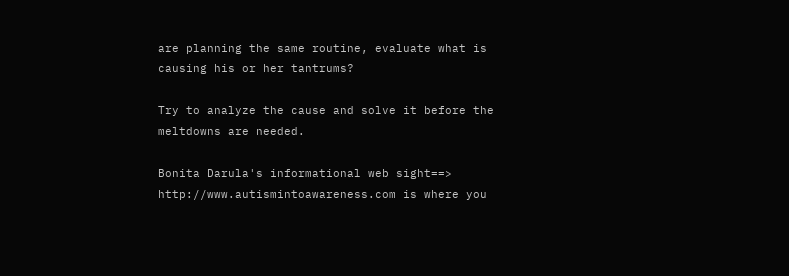are planning the same routine, evaluate what is causing his or her tantrums?

Try to analyze the cause and solve it before the meltdowns are needed.

Bonita Darula's informational web sight==> http://www.autismintoawareness.com is where you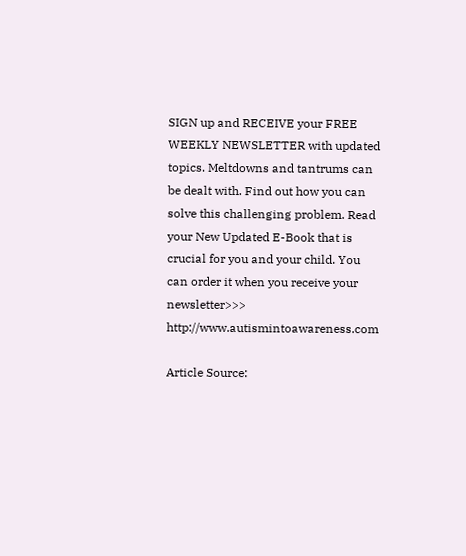SIGN up and RECEIVE your FREE WEEKLY NEWSLETTER with updated topics. Meltdowns and tantrums can be dealt with. Find out how you can solve this challenging problem. Read your New Updated E-Book that is crucial for you and your child. You can order it when you receive your newsletter>>> http://www.autismintoawareness.com

Article Source: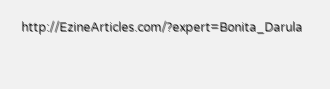http://EzineArticles.com/?expert=Bonita_Darula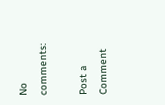No comments:

Post a Comment